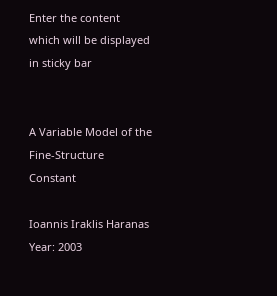Enter the content which will be displayed in sticky bar


A Variable Model of the Fine-Structure Constant

Ioannis Iraklis Haranas
Year: 2003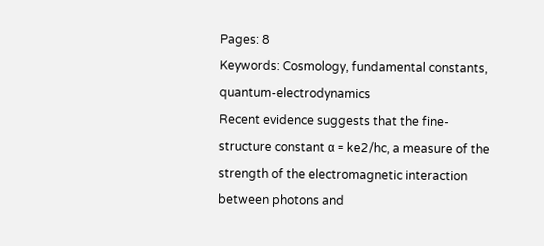Pages: 8
Keywords: Cosmology, fundamental constants, quantum-electrodynamics
Recent evidence suggests that the fine-structure constant α = ke2/hc, a measure of the strength of the electromagnetic interaction between photons and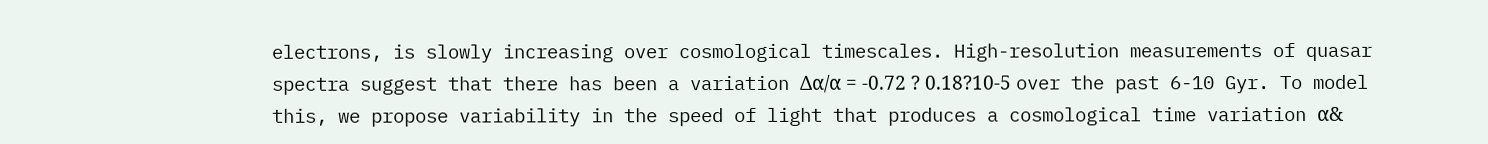electrons, is slowly increasing over cosmological timescales. High-resolution measurements of quasar spectra suggest that there has been a variation Δα/α = -0.72 ? 0.18?10-5 over the past 6-10 Gyr. To model this, we propose variability in the speed of light that produces a cosmological time variation α&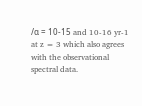/α = 10-15 and 10-16 yr-1 at z = 3 which also agrees with the observational spectral data.